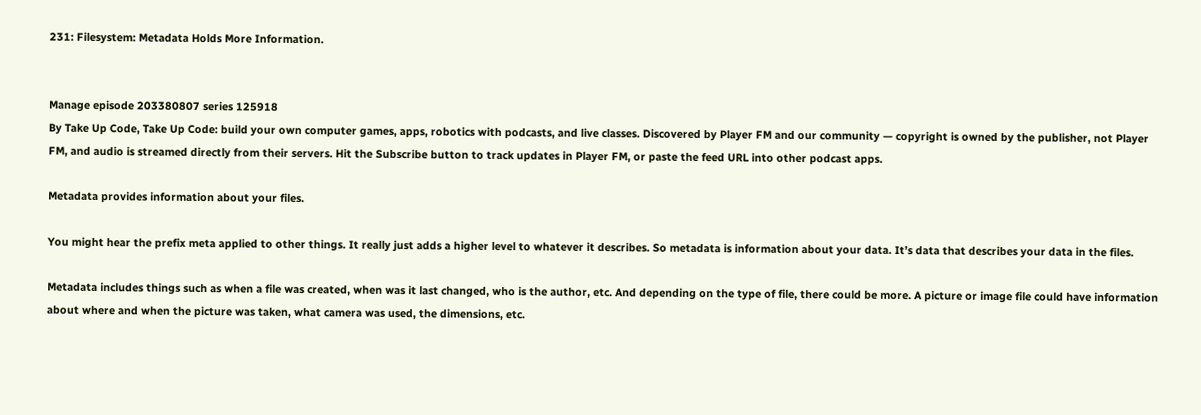231: Filesystem: Metadata Holds More Information.


Manage episode 203380807 series 125918
By Take Up Code, Take Up Code: build your own computer games, apps, robotics with podcasts, and live classes. Discovered by Player FM and our community — copyright is owned by the publisher, not Player FM, and audio is streamed directly from their servers. Hit the Subscribe button to track updates in Player FM, or paste the feed URL into other podcast apps.

Metadata provides information about your files.

You might hear the prefix meta applied to other things. It really just adds a higher level to whatever it describes. So metadata is information about your data. It’s data that describes your data in the files.

Metadata includes things such as when a file was created, when was it last changed, who is the author, etc. And depending on the type of file, there could be more. A picture or image file could have information about where and when the picture was taken, what camera was used, the dimensions, etc.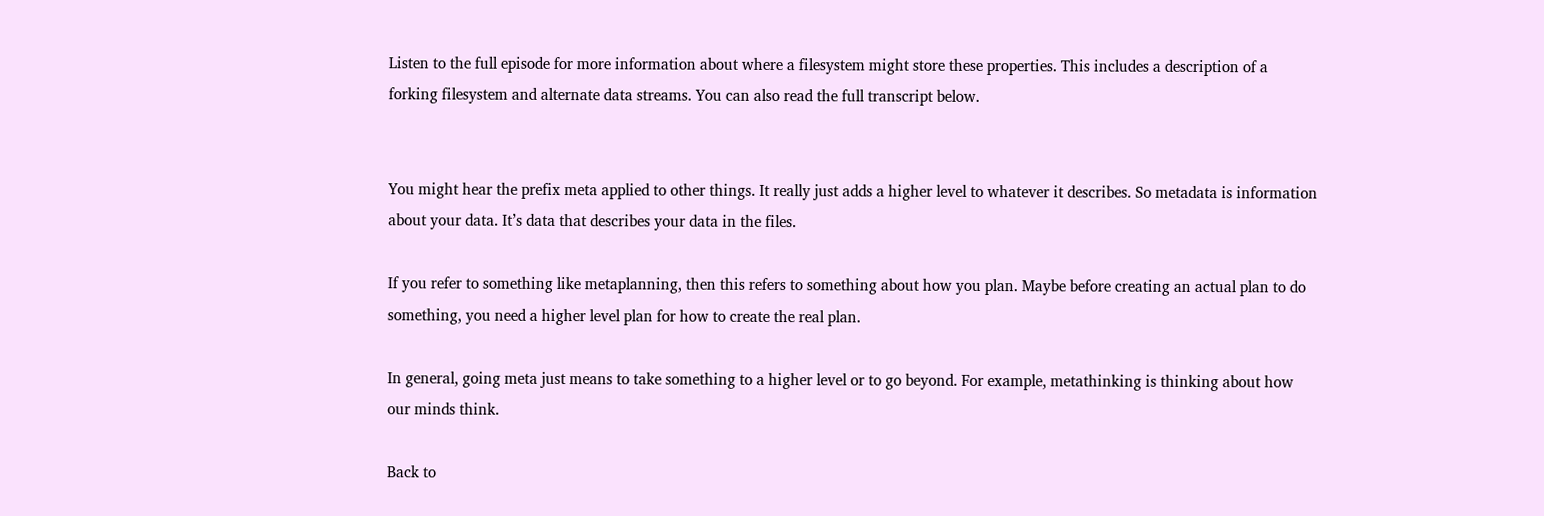Listen to the full episode for more information about where a filesystem might store these properties. This includes a description of a forking filesystem and alternate data streams. You can also read the full transcript below.


You might hear the prefix meta applied to other things. It really just adds a higher level to whatever it describes. So metadata is information about your data. It’s data that describes your data in the files.

If you refer to something like metaplanning, then this refers to something about how you plan. Maybe before creating an actual plan to do something, you need a higher level plan for how to create the real plan.

In general, going meta just means to take something to a higher level or to go beyond. For example, metathinking is thinking about how our minds think.

Back to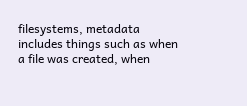filesystems, metadata includes things such as when a file was created, when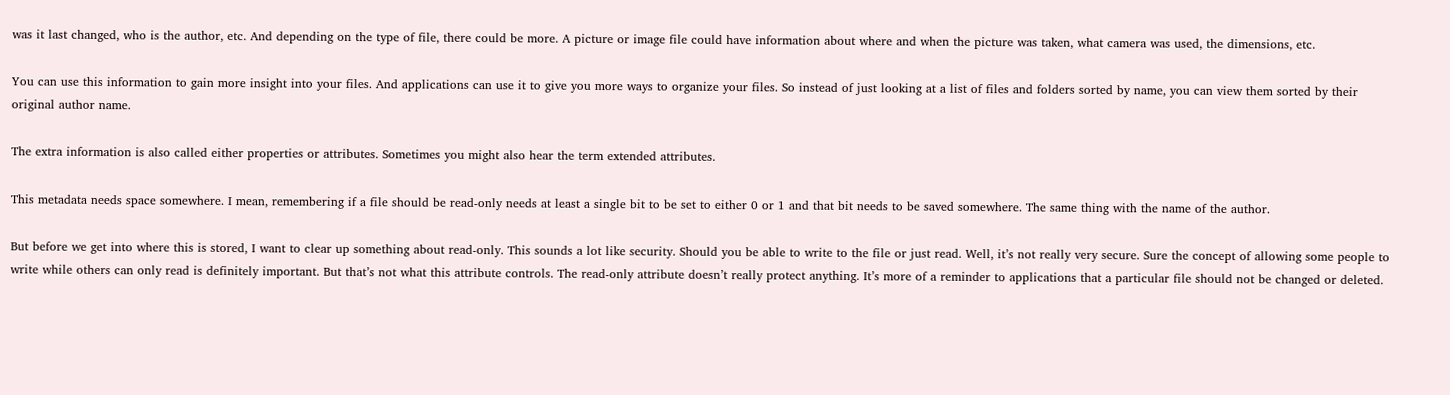was it last changed, who is the author, etc. And depending on the type of file, there could be more. A picture or image file could have information about where and when the picture was taken, what camera was used, the dimensions, etc.

You can use this information to gain more insight into your files. And applications can use it to give you more ways to organize your files. So instead of just looking at a list of files and folders sorted by name, you can view them sorted by their original author name.

The extra information is also called either properties or attributes. Sometimes you might also hear the term extended attributes.

This metadata needs space somewhere. I mean, remembering if a file should be read-only needs at least a single bit to be set to either 0 or 1 and that bit needs to be saved somewhere. The same thing with the name of the author.

But before we get into where this is stored, I want to clear up something about read-only. This sounds a lot like security. Should you be able to write to the file or just read. Well, it’s not really very secure. Sure the concept of allowing some people to write while others can only read is definitely important. But that’s not what this attribute controls. The read-only attribute doesn’t really protect anything. It’s more of a reminder to applications that a particular file should not be changed or deleted.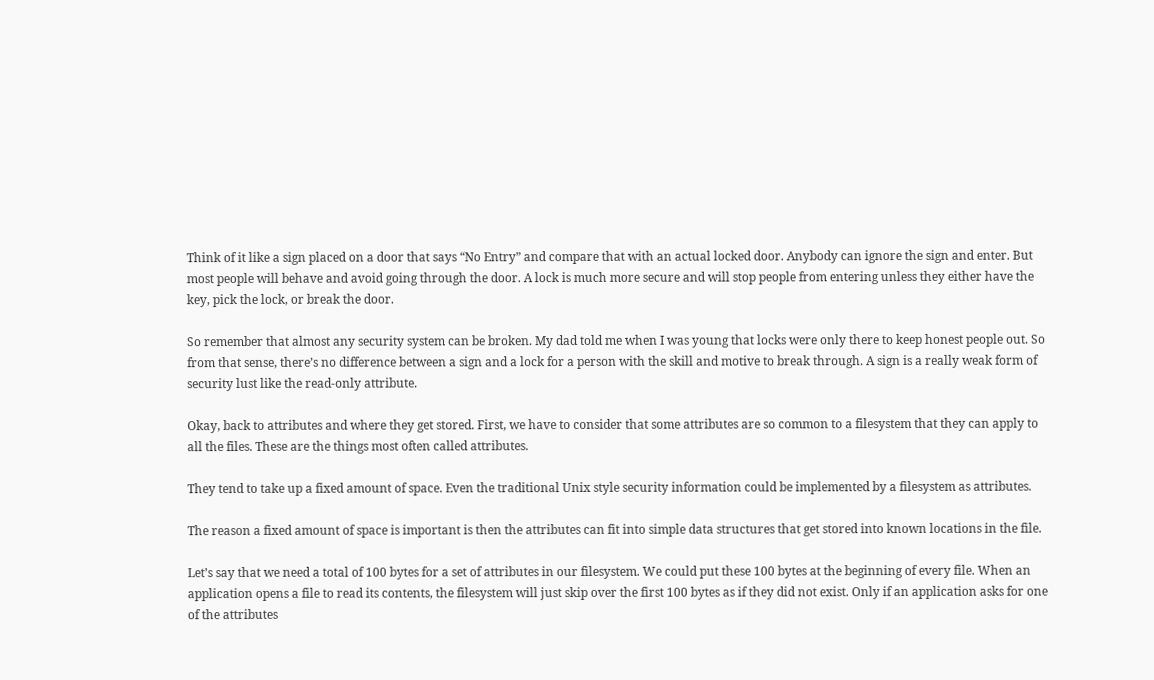Think of it like a sign placed on a door that says “No Entry” and compare that with an actual locked door. Anybody can ignore the sign and enter. But most people will behave and avoid going through the door. A lock is much more secure and will stop people from entering unless they either have the key, pick the lock, or break the door.

So remember that almost any security system can be broken. My dad told me when I was young that locks were only there to keep honest people out. So from that sense, there’s no difference between a sign and a lock for a person with the skill and motive to break through. A sign is a really weak form of security lust like the read-only attribute.

Okay, back to attributes and where they get stored. First, we have to consider that some attributes are so common to a filesystem that they can apply to all the files. These are the things most often called attributes.

They tend to take up a fixed amount of space. Even the traditional Unix style security information could be implemented by a filesystem as attributes.

The reason a fixed amount of space is important is then the attributes can fit into simple data structures that get stored into known locations in the file.

Let’s say that we need a total of 100 bytes for a set of attributes in our filesystem. We could put these 100 bytes at the beginning of every file. When an application opens a file to read its contents, the filesystem will just skip over the first 100 bytes as if they did not exist. Only if an application asks for one of the attributes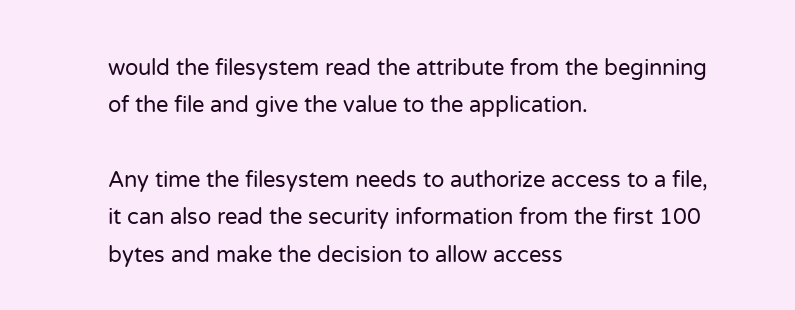would the filesystem read the attribute from the beginning of the file and give the value to the application.

Any time the filesystem needs to authorize access to a file, it can also read the security information from the first 100 bytes and make the decision to allow access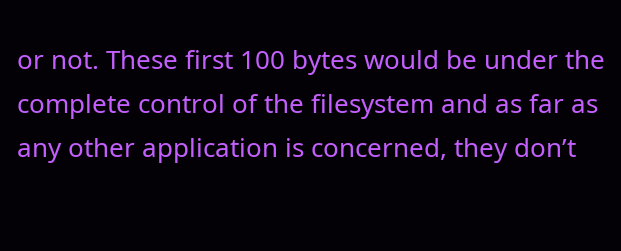or not. These first 100 bytes would be under the complete control of the filesystem and as far as any other application is concerned, they don’t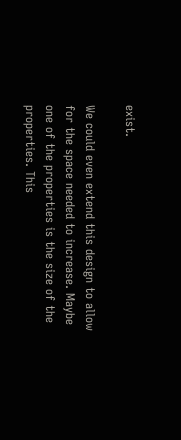exist.

We could even extend this design to allow for the space needed to increase. Maybe one of the properties is the size of the properties. This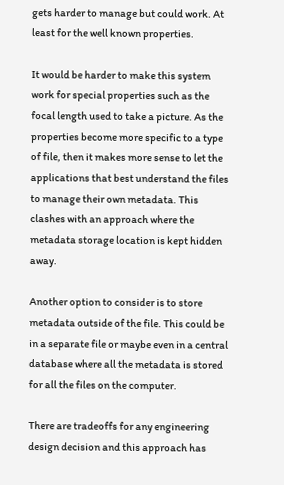gets harder to manage but could work. At least for the well known properties.

It would be harder to make this system work for special properties such as the focal length used to take a picture. As the properties become more specific to a type of file, then it makes more sense to let the applications that best understand the files to manage their own metadata. This clashes with an approach where the metadata storage location is kept hidden away.

Another option to consider is to store metadata outside of the file. This could be in a separate file or maybe even in a central database where all the metadata is stored for all the files on the computer.

There are tradeoffs for any engineering design decision and this approach has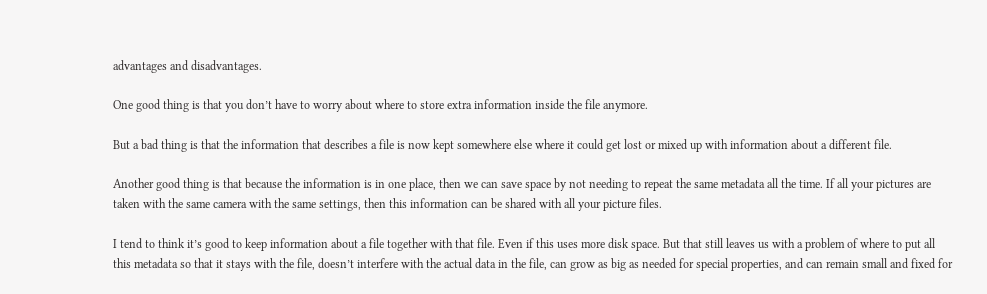advantages and disadvantages.

One good thing is that you don’t have to worry about where to store extra information inside the file anymore.

But a bad thing is that the information that describes a file is now kept somewhere else where it could get lost or mixed up with information about a different file.

Another good thing is that because the information is in one place, then we can save space by not needing to repeat the same metadata all the time. If all your pictures are taken with the same camera with the same settings, then this information can be shared with all your picture files.

I tend to think it’s good to keep information about a file together with that file. Even if this uses more disk space. But that still leaves us with a problem of where to put all this metadata so that it stays with the file, doesn’t interfere with the actual data in the file, can grow as big as needed for special properties, and can remain small and fixed for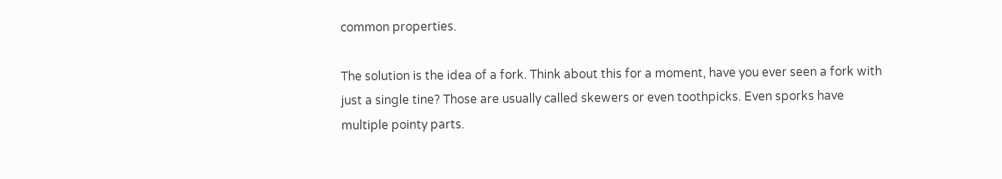common properties.

The solution is the idea of a fork. Think about this for a moment, have you ever seen a fork with just a single tine? Those are usually called skewers or even toothpicks. Even sporks have multiple pointy parts.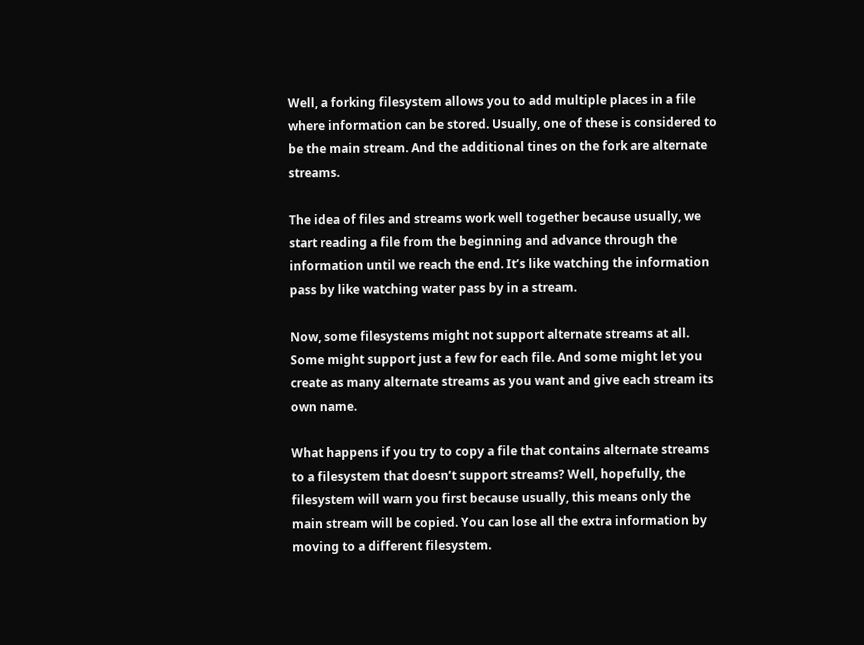Well, a forking filesystem allows you to add multiple places in a file where information can be stored. Usually, one of these is considered to be the main stream. And the additional tines on the fork are alternate streams.

The idea of files and streams work well together because usually, we start reading a file from the beginning and advance through the information until we reach the end. It’s like watching the information pass by like watching water pass by in a stream.

Now, some filesystems might not support alternate streams at all. Some might support just a few for each file. And some might let you create as many alternate streams as you want and give each stream its own name.

What happens if you try to copy a file that contains alternate streams to a filesystem that doesn’t support streams? Well, hopefully, the filesystem will warn you first because usually, this means only the main stream will be copied. You can lose all the extra information by moving to a different filesystem.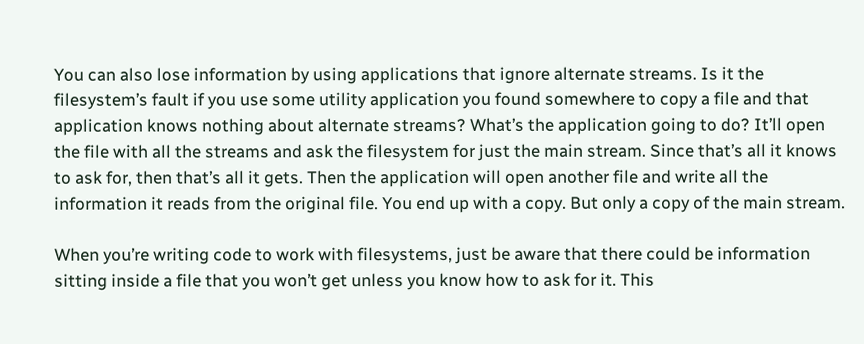You can also lose information by using applications that ignore alternate streams. Is it the filesystem’s fault if you use some utility application you found somewhere to copy a file and that application knows nothing about alternate streams? What’s the application going to do? It’ll open the file with all the streams and ask the filesystem for just the main stream. Since that’s all it knows to ask for, then that’s all it gets. Then the application will open another file and write all the information it reads from the original file. You end up with a copy. But only a copy of the main stream.

When you’re writing code to work with filesystems, just be aware that there could be information sitting inside a file that you won’t get unless you know how to ask for it. This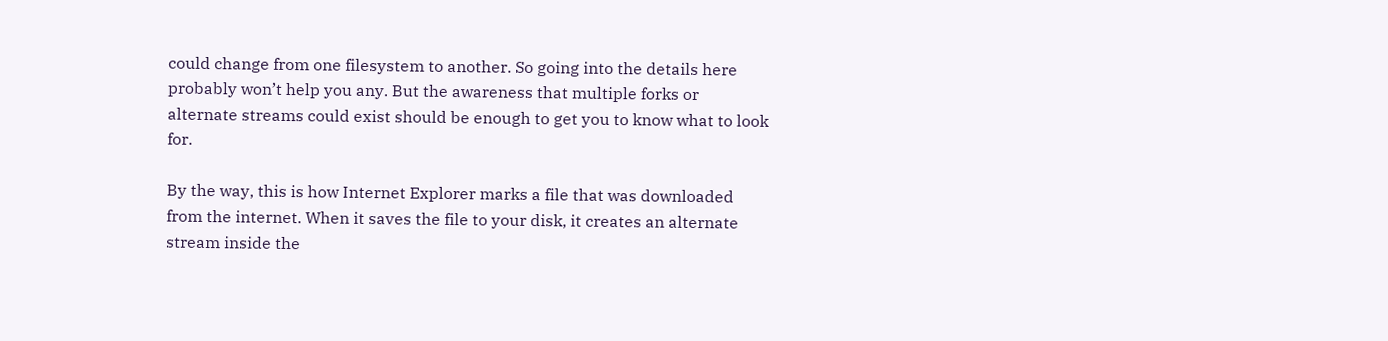could change from one filesystem to another. So going into the details here probably won’t help you any. But the awareness that multiple forks or alternate streams could exist should be enough to get you to know what to look for.

By the way, this is how Internet Explorer marks a file that was downloaded from the internet. When it saves the file to your disk, it creates an alternate stream inside the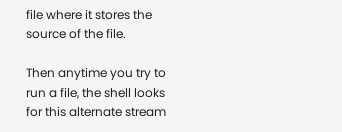file where it stores the source of the file.

Then anytime you try to run a file, the shell looks for this alternate stream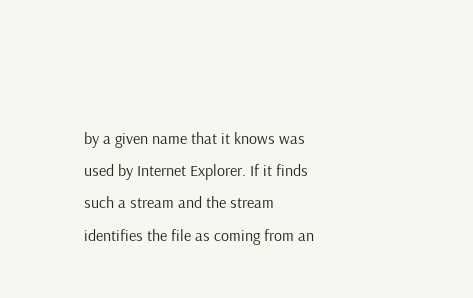by a given name that it knows was used by Internet Explorer. If it finds such a stream and the stream identifies the file as coming from an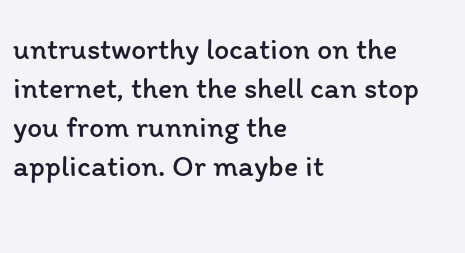untrustworthy location on the internet, then the shell can stop you from running the application. Or maybe it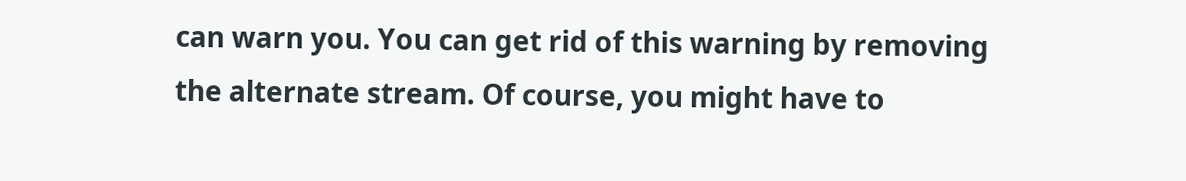can warn you. You can get rid of this warning by removing the alternate stream. Of course, you might have to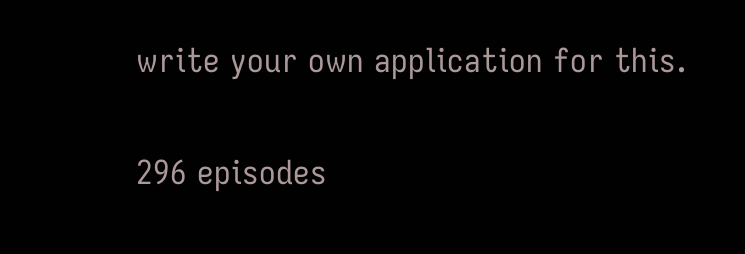write your own application for this.

296 episodes